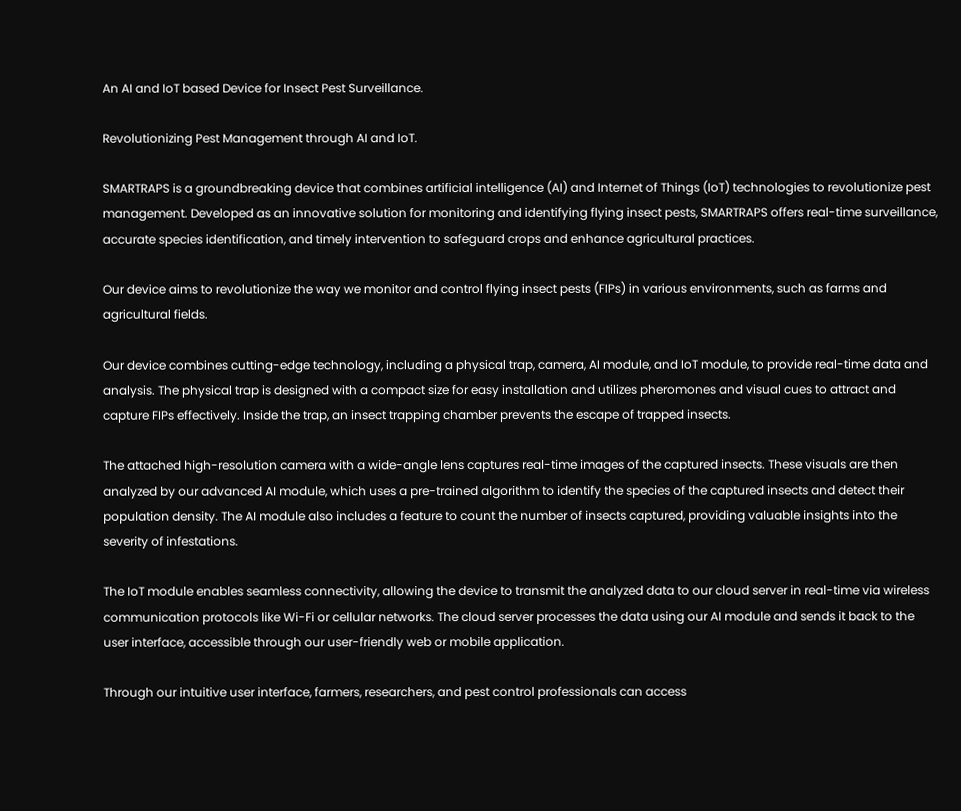An AI and IoT based Device for Insect Pest Surveillance.

Revolutionizing Pest Management through AI and IoT.

SMARTRAPS is a groundbreaking device that combines artificial intelligence (AI) and Internet of Things (IoT) technologies to revolutionize pest management. Developed as an innovative solution for monitoring and identifying flying insect pests, SMARTRAPS offers real-time surveillance, accurate species identification, and timely intervention to safeguard crops and enhance agricultural practices.

Our device aims to revolutionize the way we monitor and control flying insect pests (FIPs) in various environments, such as farms and agricultural fields.

Our device combines cutting-edge technology, including a physical trap, camera, AI module, and IoT module, to provide real-time data and analysis. The physical trap is designed with a compact size for easy installation and utilizes pheromones and visual cues to attract and capture FIPs effectively. Inside the trap, an insect trapping chamber prevents the escape of trapped insects.

The attached high-resolution camera with a wide-angle lens captures real-time images of the captured insects. These visuals are then analyzed by our advanced AI module, which uses a pre-trained algorithm to identify the species of the captured insects and detect their population density. The AI module also includes a feature to count the number of insects captured, providing valuable insights into the severity of infestations.

The IoT module enables seamless connectivity, allowing the device to transmit the analyzed data to our cloud server in real-time via wireless communication protocols like Wi-Fi or cellular networks. The cloud server processes the data using our AI module and sends it back to the user interface, accessible through our user-friendly web or mobile application.

Through our intuitive user interface, farmers, researchers, and pest control professionals can access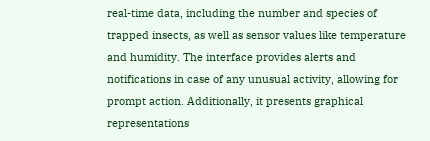real-time data, including the number and species of trapped insects, as well as sensor values like temperature and humidity. The interface provides alerts and notifications in case of any unusual activity, allowing for prompt action. Additionally, it presents graphical representations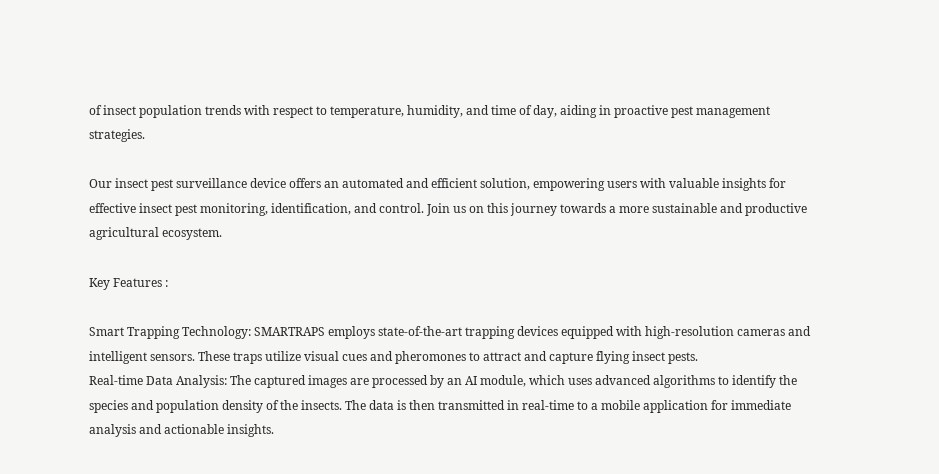of insect population trends with respect to temperature, humidity, and time of day, aiding in proactive pest management strategies.

Our insect pest surveillance device offers an automated and efficient solution, empowering users with valuable insights for effective insect pest monitoring, identification, and control. Join us on this journey towards a more sustainable and productive agricultural ecosystem.

Key Features :

Smart Trapping Technology: SMARTRAPS employs state-of-the-art trapping devices equipped with high-resolution cameras and intelligent sensors. These traps utilize visual cues and pheromones to attract and capture flying insect pests.
Real-time Data Analysis: The captured images are processed by an AI module, which uses advanced algorithms to identify the species and population density of the insects. The data is then transmitted in real-time to a mobile application for immediate analysis and actionable insights.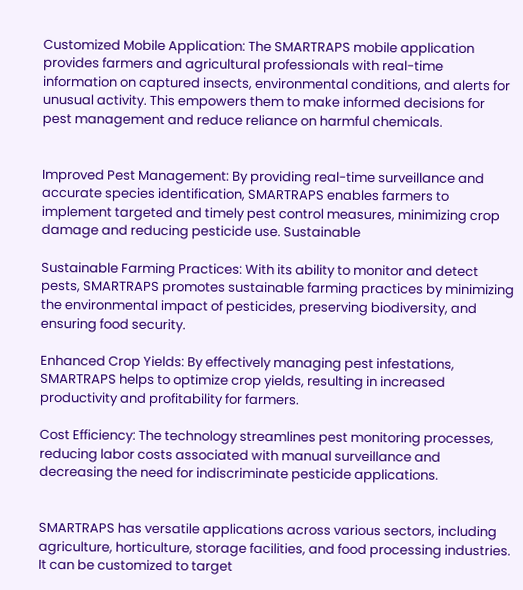Customized Mobile Application: The SMARTRAPS mobile application provides farmers and agricultural professionals with real-time information on captured insects, environmental conditions, and alerts for unusual activity. This empowers them to make informed decisions for pest management and reduce reliance on harmful chemicals.


Improved Pest Management: By providing real-time surveillance and accurate species identification, SMARTRAPS enables farmers to implement targeted and timely pest control measures, minimizing crop damage and reducing pesticide use. Sustainable

Sustainable Farming Practices: With its ability to monitor and detect pests, SMARTRAPS promotes sustainable farming practices by minimizing the environmental impact of pesticides, preserving biodiversity, and ensuring food security.

Enhanced Crop Yields: By effectively managing pest infestations, SMARTRAPS helps to optimize crop yields, resulting in increased productivity and profitability for farmers.

Cost Efficiency: The technology streamlines pest monitoring processes, reducing labor costs associated with manual surveillance and decreasing the need for indiscriminate pesticide applications.


SMARTRAPS has versatile applications across various sectors, including agriculture, horticulture, storage facilities, and food processing industries. It can be customized to target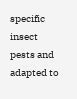specific insect pests and adapted to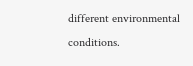different environmental conditions.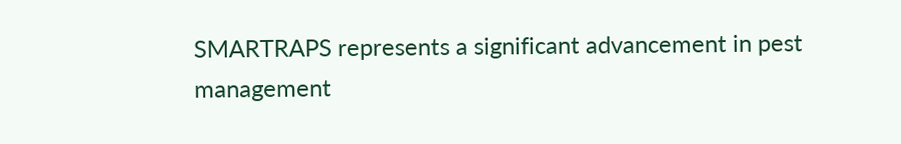SMARTRAPS represents a significant advancement in pest management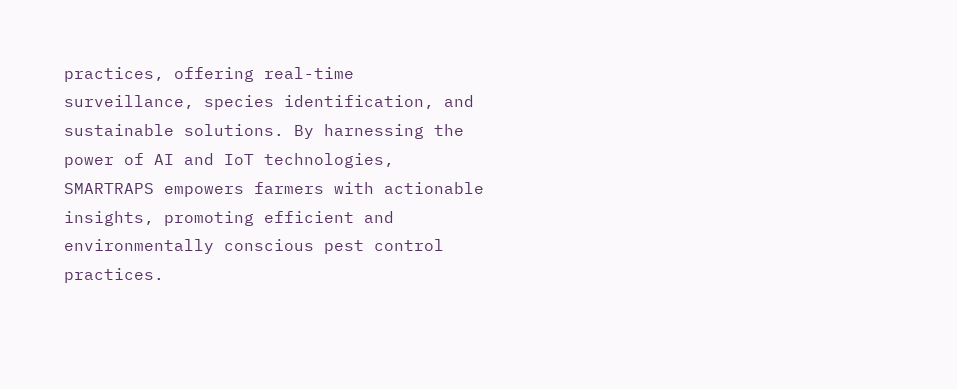practices, offering real-time surveillance, species identification, and sustainable solutions. By harnessing the power of AI and IoT technologies, SMARTRAPS empowers farmers with actionable insights, promoting efficient and environmentally conscious pest control practices.